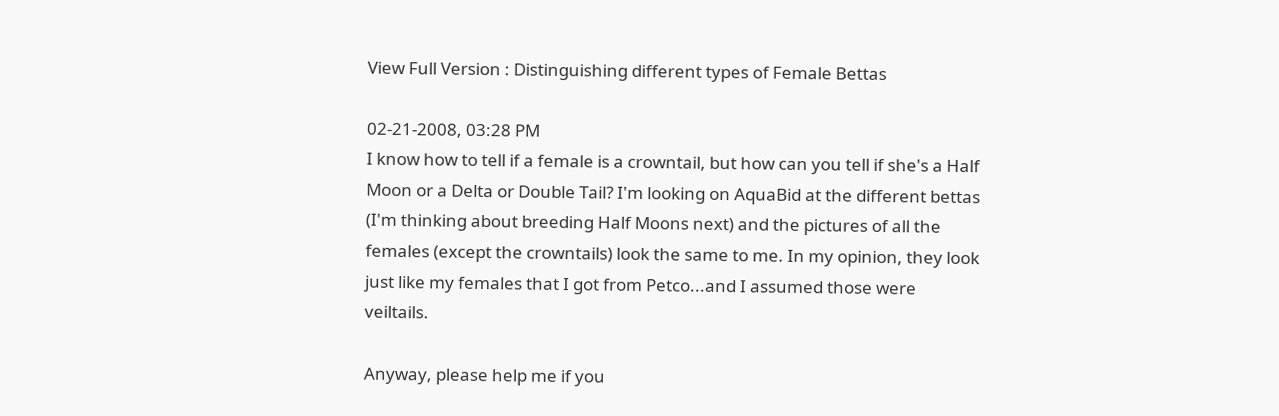View Full Version : Distinguishing different types of Female Bettas

02-21-2008, 03:28 PM
I know how to tell if a female is a crowntail, but how can you tell if she's a Half Moon or a Delta or Double Tail? I'm looking on AquaBid at the different bettas (I'm thinking about breeding Half Moons next) and the pictures of all the females (except the crowntails) look the same to me. In my opinion, they look just like my females that I got from Petco...and I assumed those were veiltails.

Anyway, please help me if you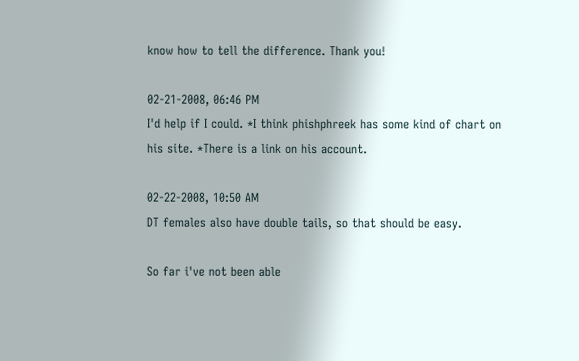know how to tell the difference. Thank you!

02-21-2008, 06:46 PM
I'd help if I could. *I think phishphreek has some kind of chart on his site. *There is a link on his account.

02-22-2008, 10:50 AM
DT females also have double tails, so that should be easy.

So far i've not been able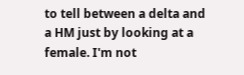to tell between a delta and a HM just by looking at a female. I'm not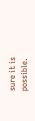sure it is possible.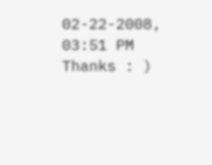02-22-2008, 03:51 PM
Thanks : )